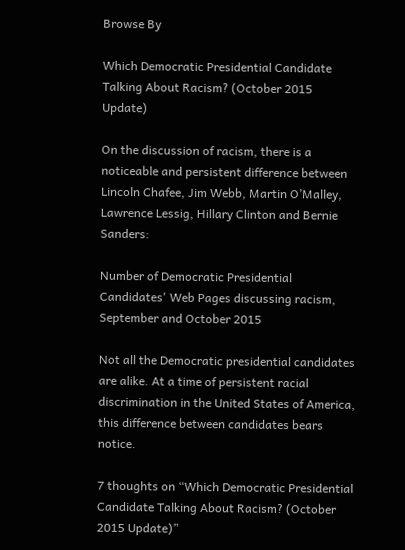Browse By

Which Democratic Presidential Candidate Talking About Racism? (October 2015 Update)

On the discussion of racism, there is a noticeable and persistent difference between Lincoln Chafee, Jim Webb, Martin O’Malley, Lawrence Lessig, Hillary Clinton and Bernie Sanders:

Number of Democratic Presidential Candidates' Web Pages discussing racism, September and October 2015

Not all the Democratic presidential candidates are alike. At a time of persistent racial discrimination in the United States of America, this difference between candidates bears notice.

7 thoughts on “Which Democratic Presidential Candidate Talking About Racism? (October 2015 Update)”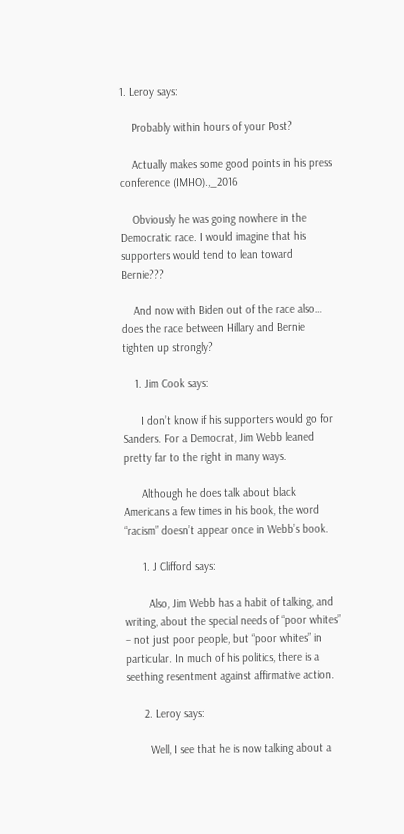1. Leroy says:

    Probably within hours of your Post?

    Actually makes some good points in his press conference (IMHO).,_2016

    Obviously he was going nowhere in the Democratic race. I would imagine that his supporters would tend to lean toward Bernie???

    And now with Biden out of the race also… does the race between Hillary and Bernie tighten up strongly?

    1. Jim Cook says:

      I don’t know if his supporters would go for Sanders. For a Democrat, Jim Webb leaned pretty far to the right in many ways.

      Although he does talk about black Americans a few times in his book, the word “racism” doesn’t appear once in Webb’s book.

      1. J Clifford says:

        Also, Jim Webb has a habit of talking, and writing, about the special needs of “poor whites” – not just poor people, but “poor whites” in particular. In much of his politics, there is a seething resentment against affirmative action.

      2. Leroy says:

        Well, I see that he is now talking about a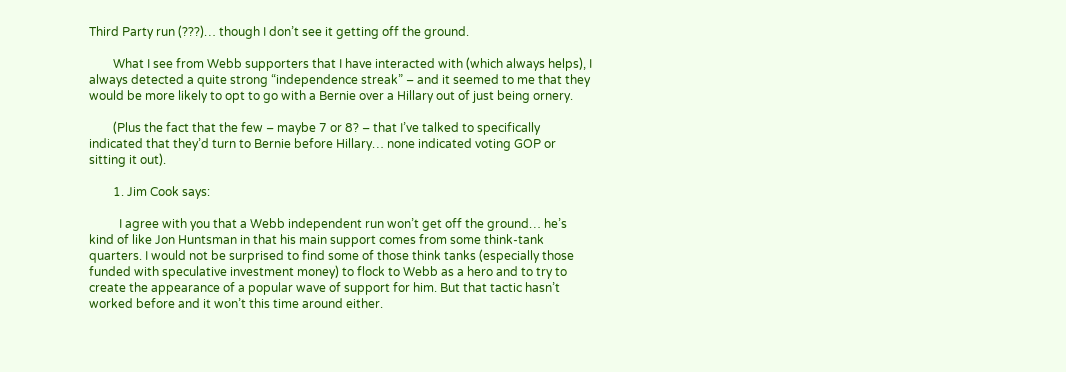Third Party run (???)… though I don’t see it getting off the ground.

        What I see from Webb supporters that I have interacted with (which always helps), I always detected a quite strong “independence streak” – and it seemed to me that they would be more likely to opt to go with a Bernie over a Hillary out of just being ornery.

        (Plus the fact that the few – maybe 7 or 8? – that I’ve talked to specifically indicated that they’d turn to Bernie before Hillary… none indicated voting GOP or sitting it out).

        1. Jim Cook says:

          I agree with you that a Webb independent run won’t get off the ground… he’s kind of like Jon Huntsman in that his main support comes from some think-tank quarters. I would not be surprised to find some of those think tanks (especially those funded with speculative investment money) to flock to Webb as a hero and to try to create the appearance of a popular wave of support for him. But that tactic hasn’t worked before and it won’t this time around either.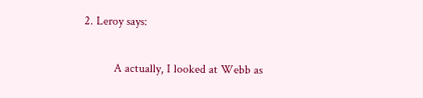2. Leroy says:

          A actually, I looked at Webb as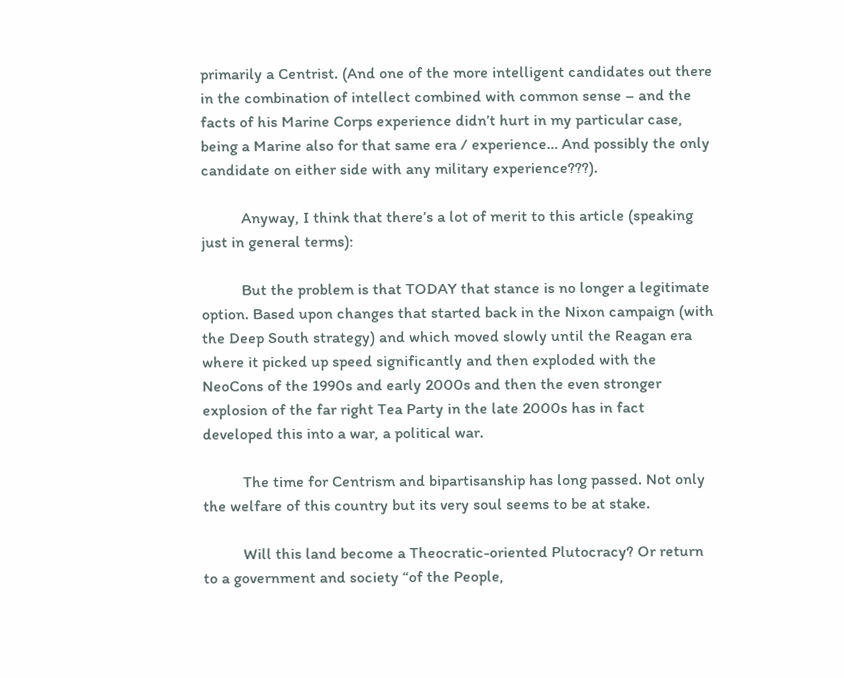primarily a Centrist. (And one of the more intelligent candidates out there in the combination of intellect combined with common sense – and the facts of his Marine Corps experience didn’t hurt in my particular case, being a Marine also for that same era / experience… And possibly the only candidate on either side with any military experience???).

          Anyway, I think that there’s a lot of merit to this article (speaking just in general terms):

          But the problem is that TODAY that stance is no longer a legitimate option. Based upon changes that started back in the Nixon campaign (with the Deep South strategy) and which moved slowly until the Reagan era where it picked up speed significantly and then exploded with the NeoCons of the 1990s and early 2000s and then the even stronger explosion of the far right Tea Party in the late 2000s has in fact developed this into a war, a political war.

          The time for Centrism and bipartisanship has long passed. Not only the welfare of this country but its very soul seems to be at stake.

          Will this land become a Theocratic-oriented Plutocracy? Or return to a government and society “of the People,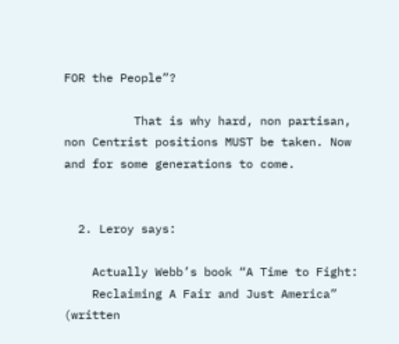FOR the People”?

          That is why hard, non partisan, non Centrist positions MUST be taken. Now and for some generations to come.


  2. Leroy says:

    Actually Webb’s book “A Time to Fight:
    Reclaiming A Fair and Just America” (written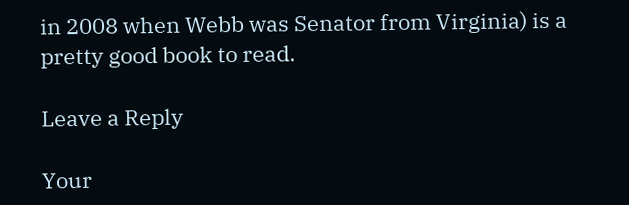in 2008 when Webb was Senator from Virginia) is a pretty good book to read.

Leave a Reply

Your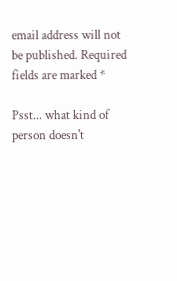email address will not be published. Required fields are marked *

Psst... what kind of person doesn't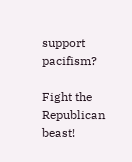support pacifism?

Fight the Republican beast!